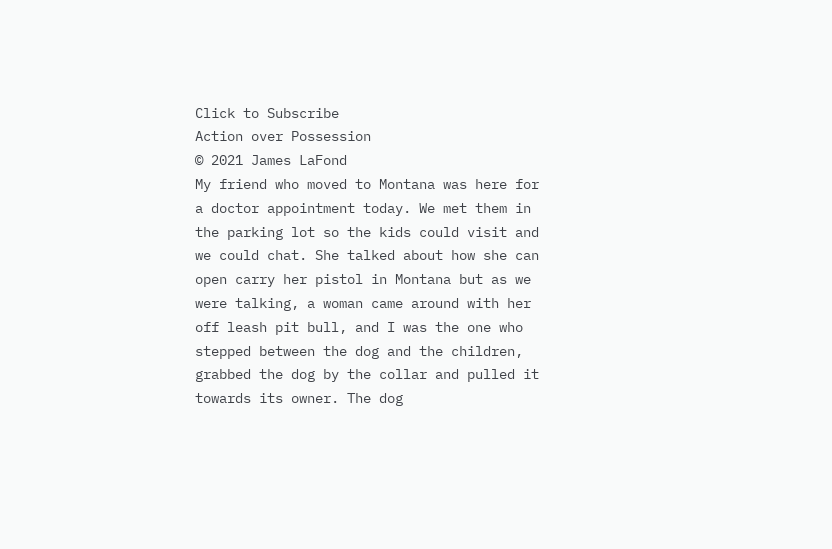Click to Subscribe
Action over Possession
© 2021 James LaFond
My friend who moved to Montana was here for a doctor appointment today. We met them in the parking lot so the kids could visit and we could chat. She talked about how she can open carry her pistol in Montana but as we were talking, a woman came around with her off leash pit bull, and I was the one who stepped between the dog and the children, grabbed the dog by the collar and pulled it towards its owner. The dog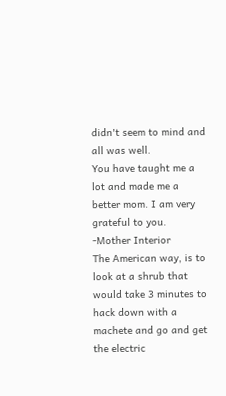didn't seem to mind and all was well.
You have taught me a lot and made me a better mom. I am very grateful to you.
-Mother Interior
The American way, is to look at a shrub that would take 3 minutes to hack down with a machete and go and get the electric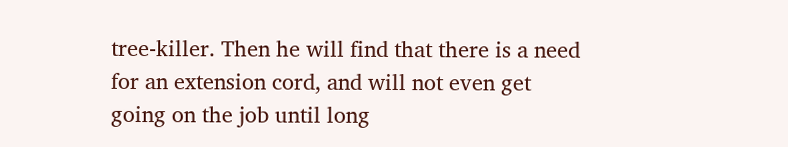tree-killer. Then he will find that there is a need for an extension cord, and will not even get going on the job until long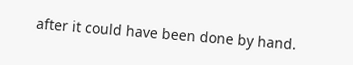after it could have been done by hand.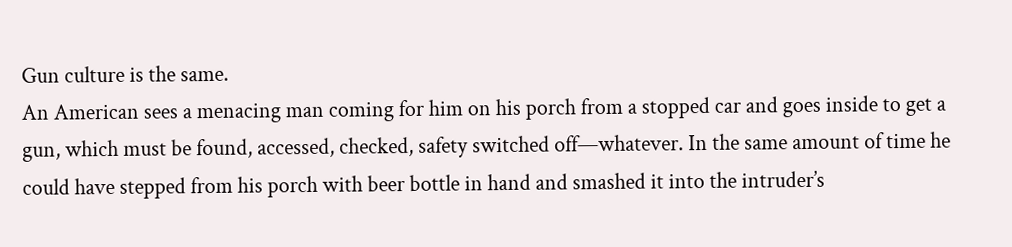Gun culture is the same.
An American sees a menacing man coming for him on his porch from a stopped car and goes inside to get a gun, which must be found, accessed, checked, safety switched off—whatever. In the same amount of time he could have stepped from his porch with beer bottle in hand and smashed it into the intruder’s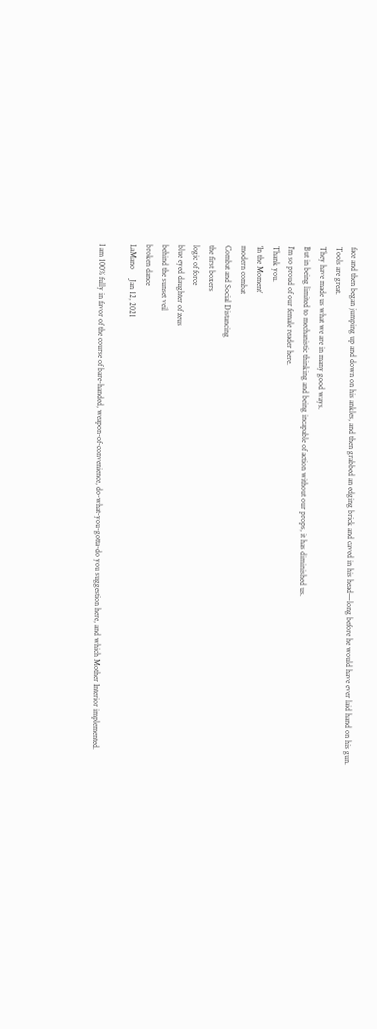face and then began jumping up and down on his ankles, and then grabbed an edging brick and caved in his head—long before he would have ever laid hand on his gun.
Tools are great.
They have made us what we are in many good ways.
But in being limited to mechanistic thinking and being incapable of action without our props, it has diminished us.
I’m so proud of our female reader here.
Thank you.
‘In the Moment’
modern combat
Combat and Social Distancing
the first boxers
logic of force
blue eyed daughter of zeus
behind the sunset veil
broken dance
LaMano     Jan 12, 2021

I am 100% fully in favor of the course of bare-handed, weapon-of-convenience, do-what-you-gotta-do you suggestion here, and which Mother Interior implemented.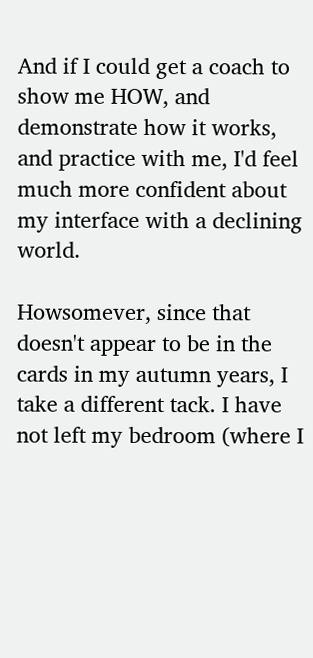And if I could get a coach to show me HOW, and demonstrate how it works, and practice with me, I'd feel much more confident about my interface with a declining world.

Howsomever, since that doesn't appear to be in the cards in my autumn years, I take a different tack. I have not left my bedroom (where I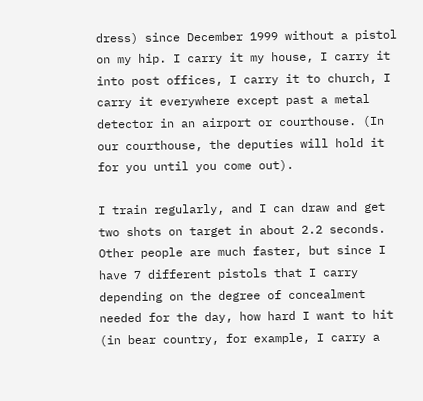dress) since December 1999 without a pistol on my hip. I carry it my house, I carry it into post offices, I carry it to church, I carry it everywhere except past a metal detector in an airport or courthouse. (In our courthouse, the deputies will hold it for you until you come out).

I train regularly, and I can draw and get two shots on target in about 2.2 seconds. Other people are much faster, but since I have 7 different pistols that I carry depending on the degree of concealment needed for the day, how hard I want to hit (in bear country, for example, I carry a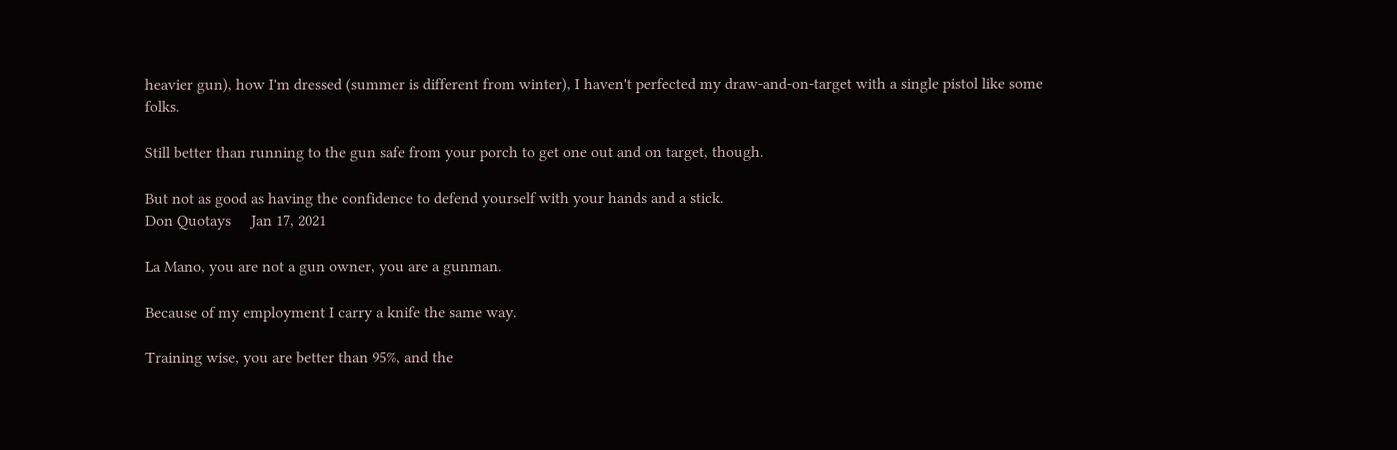heavier gun), how I'm dressed (summer is different from winter), I haven't perfected my draw-and-on-target with a single pistol like some folks.

Still better than running to the gun safe from your porch to get one out and on target, though.

But not as good as having the confidence to defend yourself with your hands and a stick.
Don Quotays     Jan 17, 2021

La Mano, you are not a gun owner, you are a gunman.

Because of my employment I carry a knife the same way.

Training wise, you are better than 95%, and the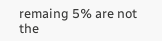remaing 5% are not the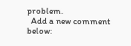problem.
  Add a new comment below: